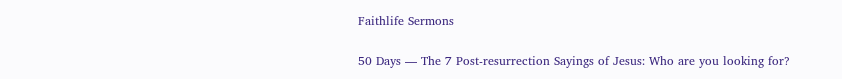Faithlife Sermons

50 Days — The 7 Post-resurrection Sayings of Jesus: Who are you looking for?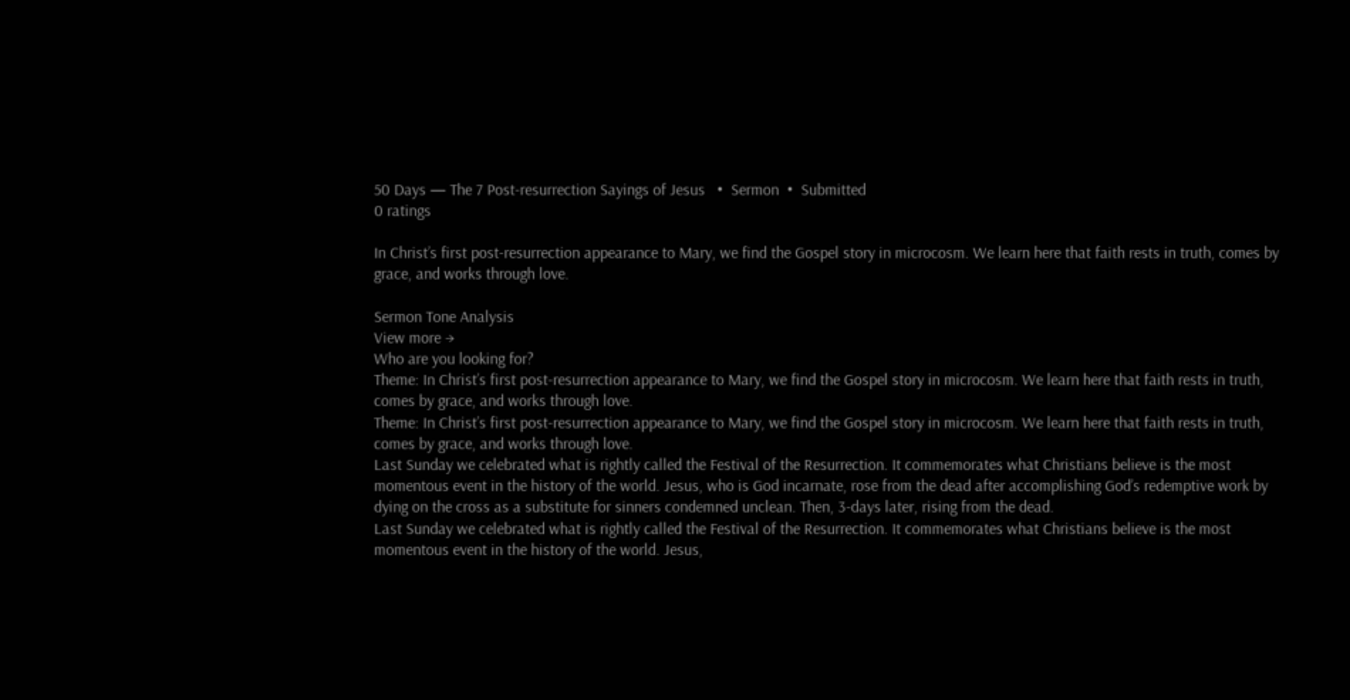50 Days — The 7 Post-resurrection Sayings of Jesus   •  Sermon  •  Submitted
0 ratings

In Christ’s first post-resurrection appearance to Mary, we find the Gospel story in microcosm. We learn here that faith rests in truth, comes by grace, and works through love.

Sermon Tone Analysis
View more →
Who are you looking for?
Theme: In Christ’s first post-resurrection appearance to Mary, we find the Gospel story in microcosm. We learn here that faith rests in truth, comes by grace, and works through love.
Theme: In Christ’s first post-resurrection appearance to Mary, we find the Gospel story in microcosm. We learn here that faith rests in truth, comes by grace, and works through love.
Last Sunday we celebrated what is rightly called the Festival of the Resurrection. It commemorates what Christians believe is the most momentous event in the history of the world. Jesus, who is God incarnate, rose from the dead after accomplishing God’s redemptive work by dying on the cross as a substitute for sinners condemned unclean. Then, 3-days later, rising from the dead.
Last Sunday we celebrated what is rightly called the Festival of the Resurrection. It commemorates what Christians believe is the most momentous event in the history of the world. Jesus,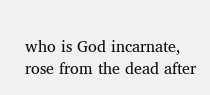who is God incarnate, rose from the dead after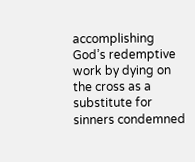accomplishing God’s redemptive work by dying on the cross as a substitute for sinners condemned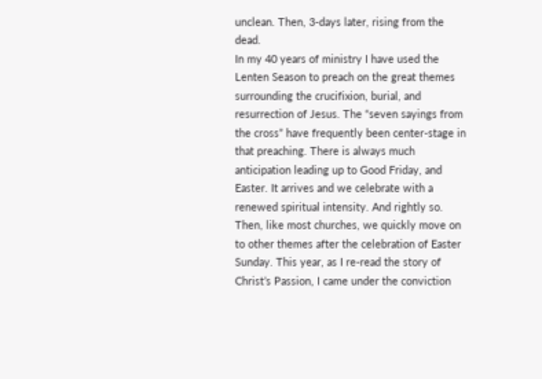unclean. Then, 3-days later, rising from the dead.
In my 40 years of ministry I have used the Lenten Season to preach on the great themes surrounding the crucifixion, burial, and resurrection of Jesus. The “seven sayings from the cross” have frequently been center-stage in that preaching. There is always much anticipation leading up to Good Friday, and Easter. It arrives and we celebrate with a renewed spiritual intensity. And rightly so. Then, like most churches, we quickly move on to other themes after the celebration of Easter Sunday. This year, as I re-read the story of Christ’s Passion, I came under the conviction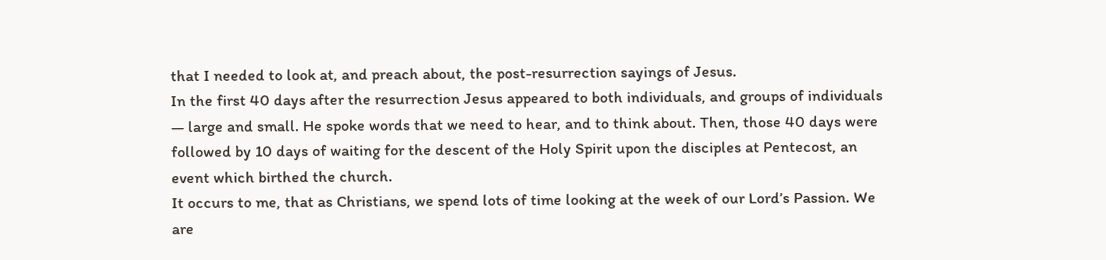that I needed to look at, and preach about, the post-resurrection sayings of Jesus.
In the first 40 days after the resurrection Jesus appeared to both individuals, and groups of individuals — large and small. He spoke words that we need to hear, and to think about. Then, those 40 days were followed by 10 days of waiting for the descent of the Holy Spirit upon the disciples at Pentecost, an event which birthed the church.
It occurs to me, that as Christians, we spend lots of time looking at the week of our Lord’s Passion. We are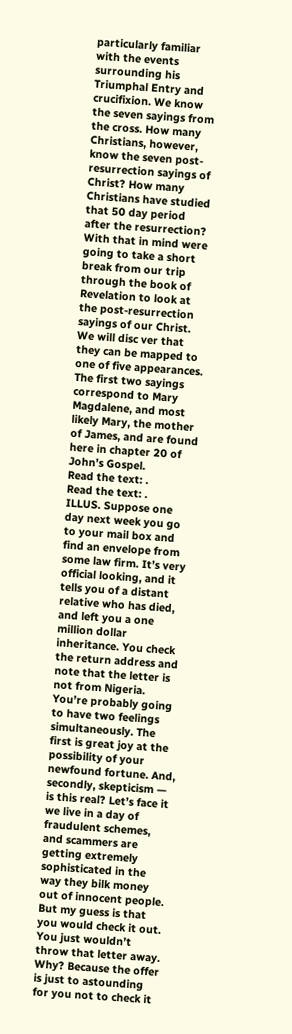particularly familiar with the events surrounding his Triumphal Entry and crucifixion. We know the seven sayings from the cross. How many Christians, however, know the seven post-resurrection sayings of Christ? How many Christians have studied that 50 day period after the resurrection? With that in mind were going to take a short break from our trip through the book of Revelation to look at the post-resurrection sayings of our Christ.
We will disc ver that they can be mapped to one of five appearances. The first two sayings correspond to Mary Magdalene, and most likely Mary, the mother of James, and are found here in chapter 20 of John’s Gospel.
Read the text: .
Read the text: .
ILLUS. Suppose one day next week you go to your mail box and find an envelope from
some law firm. It’s very official looking, and it tells you of a distant relative who has died, and left you a one million dollar inheritance. You check the return address and note that the letter is not from Nigeria. You’re probably going to have two feelings simultaneously. The first is great joy at the possibility of your newfound fortune. And, secondly, skepticism — is this real? Let’s face it we live in a day of fraudulent schemes, and scammers are getting extremely sophisticated in the way they bilk money out of innocent people.
But my guess is that you would check it out. You just wouldn’t throw that letter away. Why? Because the offer is just to astounding for you not to check it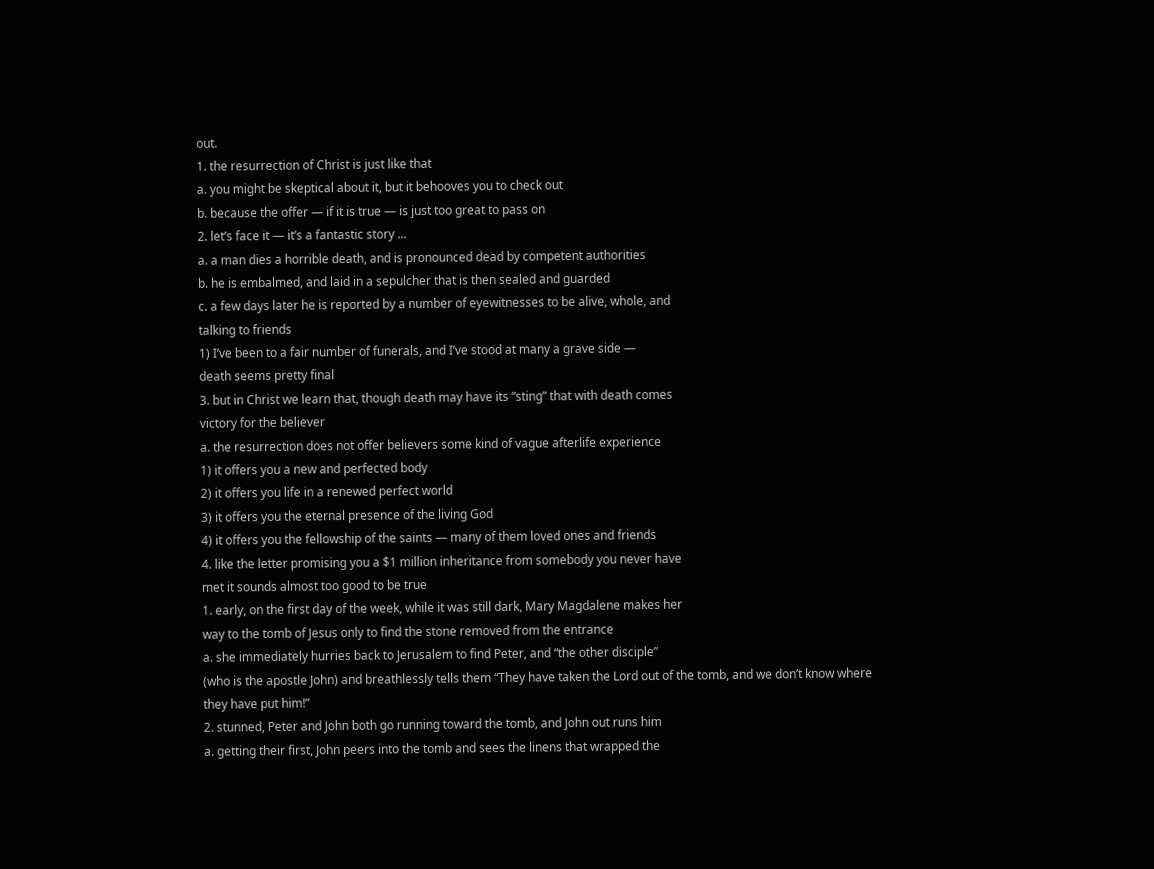out.
1. the resurrection of Christ is just like that
a. you might be skeptical about it, but it behooves you to check out
b. because the offer — if it is true — is just too great to pass on
2. let’s face it — it’s a fantastic story ...
a. a man dies a horrible death, and is pronounced dead by competent authorities
b. he is embalmed, and laid in a sepulcher that is then sealed and guarded
c. a few days later he is reported by a number of eyewitnesses to be alive, whole, and
talking to friends
1) I’ve been to a fair number of funerals, and I’ve stood at many a grave side —
death seems pretty final
3. but in Christ we learn that, though death may have its “sting” that with death comes
victory for the believer
a. the resurrection does not offer believers some kind of vague afterlife experience
1) it offers you a new and perfected body
2) it offers you life in a renewed perfect world
3) it offers you the eternal presence of the living God
4) it offers you the fellowship of the saints — many of them loved ones and friends
4. like the letter promising you a $1 million inheritance from somebody you never have
met it sounds almost too good to be true
1. early, on the first day of the week, while it was still dark, Mary Magdalene makes her
way to the tomb of Jesus only to find the stone removed from the entrance
a. she immediately hurries back to Jerusalem to find Peter, and “the other disciple”
(who is the apostle John) and breathlessly tells them “They have taken the Lord out of the tomb, and we don’t know where they have put him!”
2. stunned, Peter and John both go running toward the tomb, and John out runs him
a. getting their first, John peers into the tomb and sees the linens that wrapped the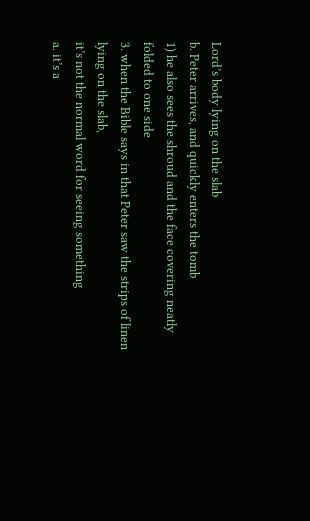Lord’s body lying on the slab
b. Peter arrives, and quickly enters the tomb
1) he also sees the shroud and the face covering neatly folded to one side
3. when the Bible says in that Peter saw the strips of linen lying on the slab,
it’s not the normal word for seeing something
a. it’s a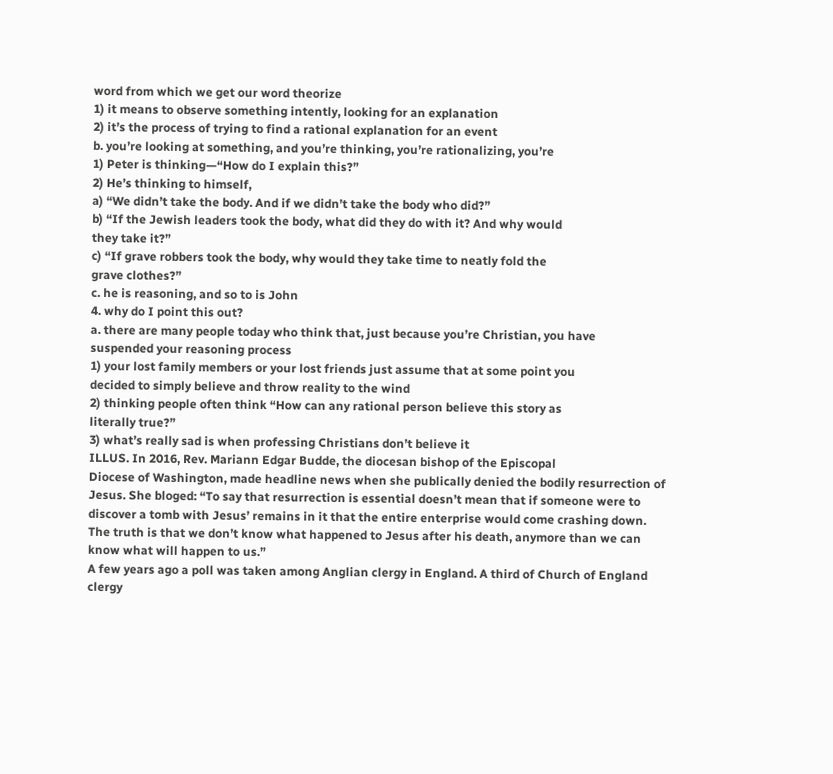word from which we get our word theorize
1) it means to observe something intently, looking for an explanation
2) it’s the process of trying to find a rational explanation for an event
b. you’re looking at something, and you’re thinking, you’re rationalizing, you’re
1) Peter is thinking—“How do I explain this?”
2) He’s thinking to himself,
a) “We didn’t take the body. And if we didn’t take the body who did?”
b) “If the Jewish leaders took the body, what did they do with it? And why would
they take it?”
c) “If grave robbers took the body, why would they take time to neatly fold the
grave clothes?”
c. he is reasoning, and so to is John
4. why do I point this out?
a. there are many people today who think that, just because you’re Christian, you have
suspended your reasoning process
1) your lost family members or your lost friends just assume that at some point you
decided to simply believe and throw reality to the wind
2) thinking people often think “How can any rational person believe this story as
literally true?”
3) what’s really sad is when professing Christians don’t believe it
ILLUS. In 2016, Rev. Mariann Edgar Budde, the diocesan bishop of the Episcopal
Diocese of Washington, made headline news when she publically denied the bodily resurrection of Jesus. She bloged: “To say that resurrection is essential doesn’t mean that if someone were to discover a tomb with Jesus’ remains in it that the entire enterprise would come crashing down. The truth is that we don’t know what happened to Jesus after his death, anymore than we can know what will happen to us.”
A few years ago a poll was taken among Anglian clergy in England. A third of Church of England clergy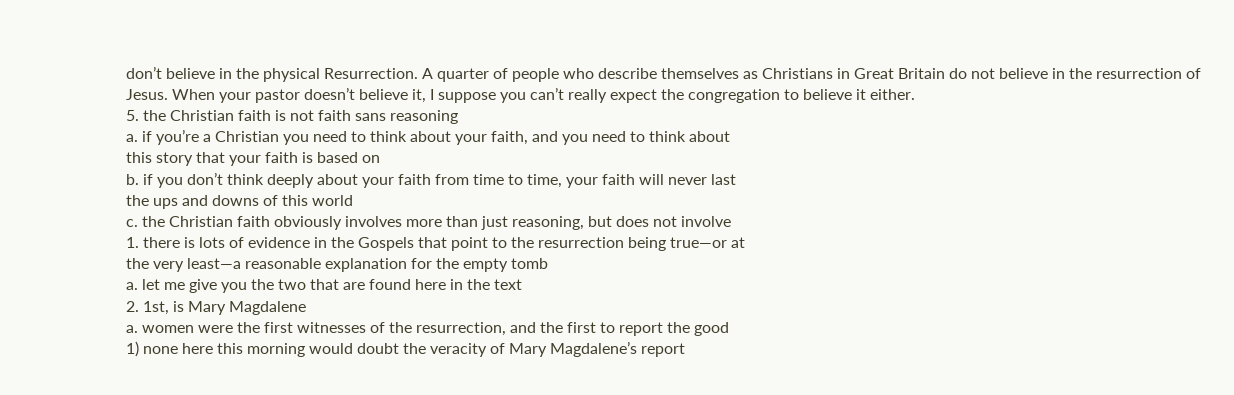don’t believe in the physical Resurrection. A quarter of people who describe themselves as Christians in Great Britain do not believe in the resurrection of Jesus. When your pastor doesn’t believe it, I suppose you can’t really expect the congregation to believe it either.
5. the Christian faith is not faith sans reasoning
a. if you’re a Christian you need to think about your faith, and you need to think about
this story that your faith is based on
b. if you don’t think deeply about your faith from time to time, your faith will never last
the ups and downs of this world
c. the Christian faith obviously involves more than just reasoning, but does not involve
1. there is lots of evidence in the Gospels that point to the resurrection being true—or at
the very least—a reasonable explanation for the empty tomb
a. let me give you the two that are found here in the text
2. 1st, is Mary Magdalene
a. women were the first witnesses of the resurrection, and the first to report the good
1) none here this morning would doubt the veracity of Mary Magdalene’s report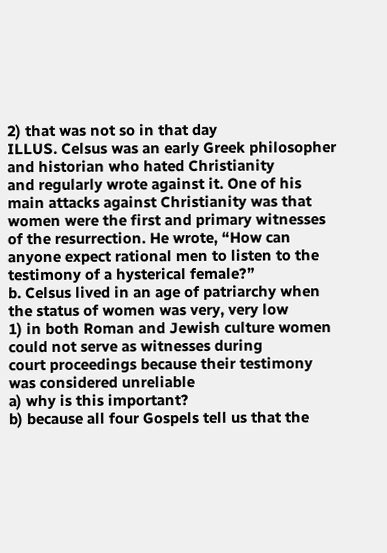2) that was not so in that day
ILLUS. Celsus was an early Greek philosopher and historian who hated Christianity
and regularly wrote against it. One of his main attacks against Christianity was that women were the first and primary witnesses of the resurrection. He wrote, “How can anyone expect rational men to listen to the testimony of a hysterical female?”
b. Celsus lived in an age of patriarchy when the status of women was very, very low
1) in both Roman and Jewish culture women could not serve as witnesses during
court proceedings because their testimony was considered unreliable
a) why is this important?
b) because all four Gospels tell us that the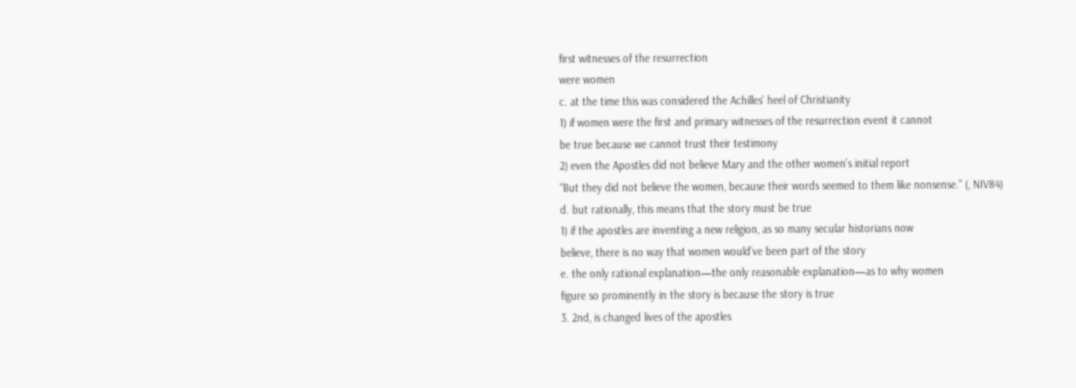first witnesses of the resurrection
were women
c. at the time this was considered the Achilles’ heel of Christianity
1) if women were the first and primary witnesses of the resurrection event it cannot
be true because we cannot trust their testimony
2) even the Apostles did not believe Mary and the other women’s initial report
“But they did not believe the women, because their words seemed to them like nonsense.” (, NIV84)
d. but rationally, this means that the story must be true
1) if the apostles are inventing a new religion, as so many secular historians now
believe, there is no way that women would’ve been part of the story
e. the only rational explanation—the only reasonable explanation—as to why women
figure so prominently in the story is because the story is true
3. 2nd, is changed lives of the apostles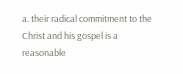a. their radical commitment to the Christ and his gospel is a reasonable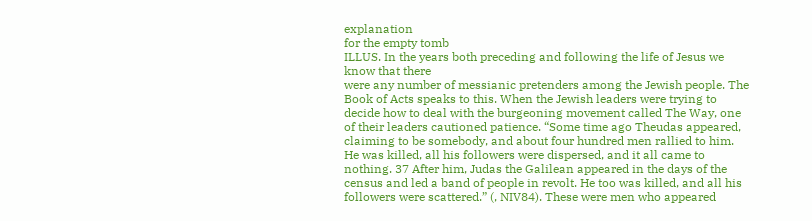explanation
for the empty tomb
ILLUS. In the years both preceding and following the life of Jesus we know that there
were any number of messianic pretenders among the Jewish people. The Book of Acts speaks to this. When the Jewish leaders were trying to decide how to deal with the burgeoning movement called The Way, one of their leaders cautioned patience. “Some time ago Theudas appeared, claiming to be somebody, and about four hundred men rallied to him. He was killed, all his followers were dispersed, and it all came to nothing. 37 After him, Judas the Galilean appeared in the days of the census and led a band of people in revolt. He too was killed, and all his followers were scattered.” (, NIV84). These were men who appeared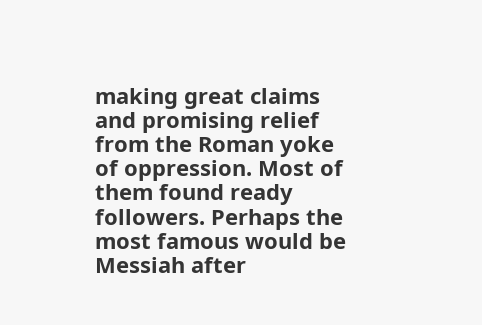making great claims and promising relief from the Roman yoke of oppression. Most of them found ready followers. Perhaps the most famous would be Messiah after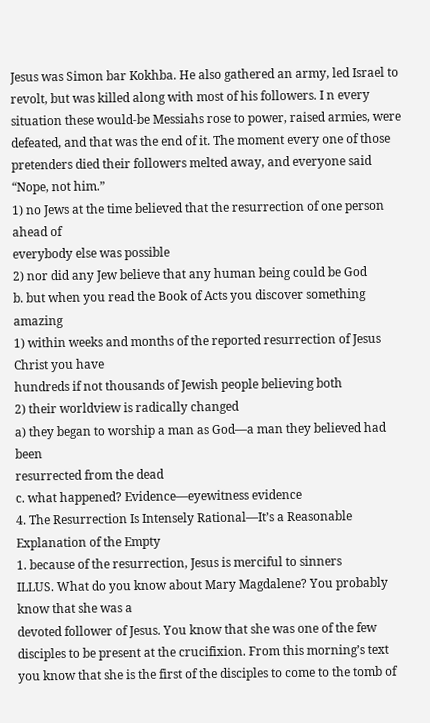Jesus was Simon bar Kokhba. He also gathered an army, led Israel to revolt, but was killed along with most of his followers. I n every situation these would-be Messiahs rose to power, raised armies, were defeated, and that was the end of it. The moment every one of those pretenders died their followers melted away, and everyone said “Nope, not him.”
1) no Jews at the time believed that the resurrection of one person ahead of
everybody else was possible
2) nor did any Jew believe that any human being could be God
b. but when you read the Book of Acts you discover something amazing
1) within weeks and months of the reported resurrection of Jesus Christ you have
hundreds if not thousands of Jewish people believing both
2) their worldview is radically changed
a) they began to worship a man as God—a man they believed had been
resurrected from the dead
c. what happened? Evidence—eyewitness evidence
4. The Resurrection Is Intensely Rational—It’s a Reasonable Explanation of the Empty
1. because of the resurrection, Jesus is merciful to sinners
ILLUS. What do you know about Mary Magdalene? You probably know that she was a
devoted follower of Jesus. You know that she was one of the few disciples to be present at the crucifixion. From this morning’s text you know that she is the first of the disciples to come to the tomb of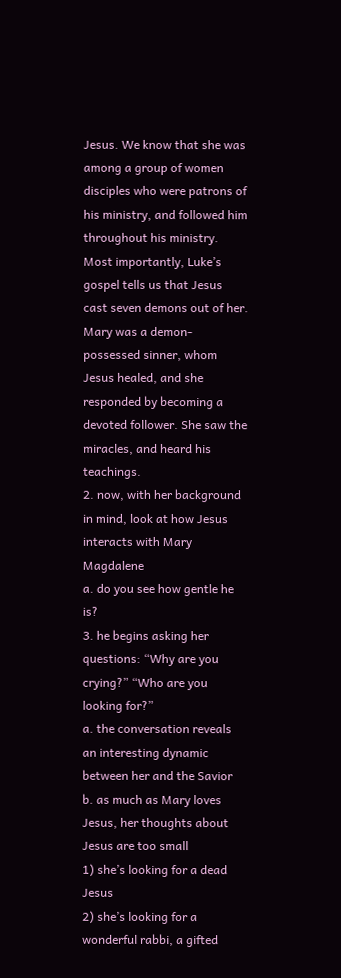Jesus. We know that she was among a group of women disciples who were patrons of his ministry, and followed him throughout his ministry. Most importantly, Luke’s gospel tells us that Jesus cast seven demons out of her.
Mary was a demon-possessed sinner, whom Jesus healed, and she responded by becoming a devoted follower. She saw the miracles, and heard his teachings.
2. now, with her background in mind, look at how Jesus interacts with Mary Magdalene
a. do you see how gentle he is?
3. he begins asking her questions: “Why are you crying?” “Who are you looking for?”
a. the conversation reveals an interesting dynamic between her and the Savior
b. as much as Mary loves Jesus, her thoughts about Jesus are too small
1) she’s looking for a dead Jesus
2) she’s looking for a wonderful rabbi, a gifted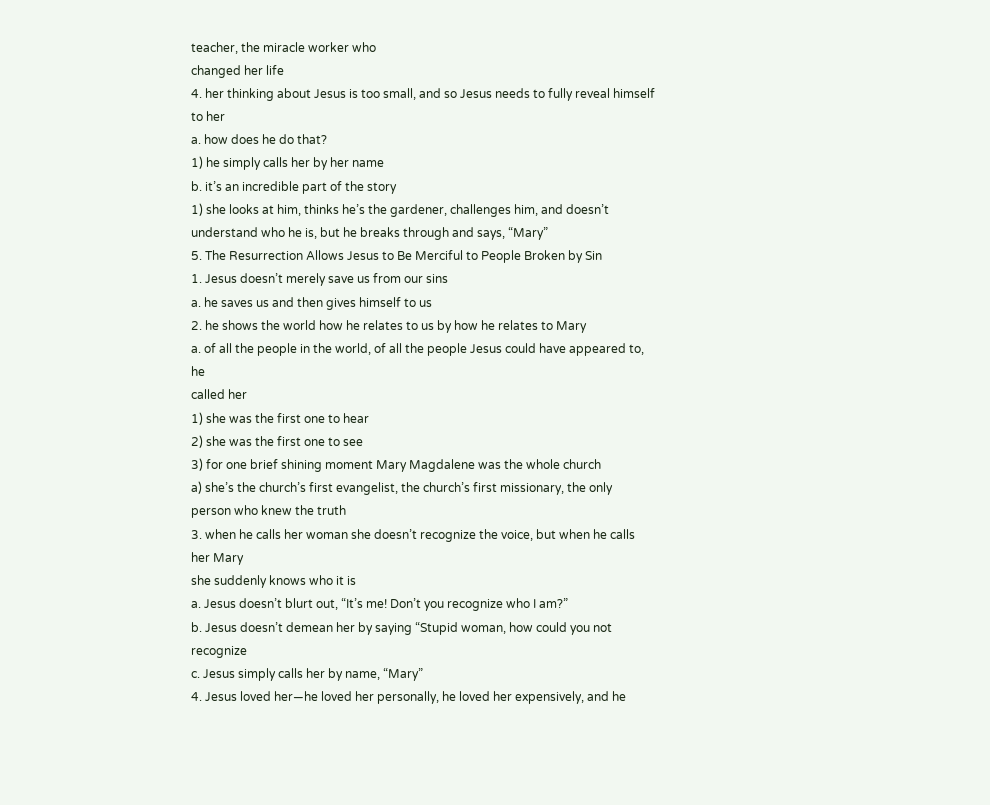teacher, the miracle worker who
changed her life
4. her thinking about Jesus is too small, and so Jesus needs to fully reveal himself to her
a. how does he do that?
1) he simply calls her by her name
b. it’s an incredible part of the story
1) she looks at him, thinks he’s the gardener, challenges him, and doesn’t
understand who he is, but he breaks through and says, “Mary”
5. The Resurrection Allows Jesus to Be Merciful to People Broken by Sin
1. Jesus doesn’t merely save us from our sins
a. he saves us and then gives himself to us
2. he shows the world how he relates to us by how he relates to Mary
a. of all the people in the world, of all the people Jesus could have appeared to, he
called her
1) she was the first one to hear
2) she was the first one to see
3) for one brief shining moment Mary Magdalene was the whole church
a) she’s the church’s first evangelist, the church’s first missionary, the only
person who knew the truth
3. when he calls her woman she doesn’t recognize the voice, but when he calls her Mary
she suddenly knows who it is
a. Jesus doesn’t blurt out, “It’s me! Don’t you recognize who I am?”
b. Jesus doesn’t demean her by saying “Stupid woman, how could you not recognize
c. Jesus simply calls her by name, “Mary”
4. Jesus loved her—he loved her personally, he loved her expensively, and he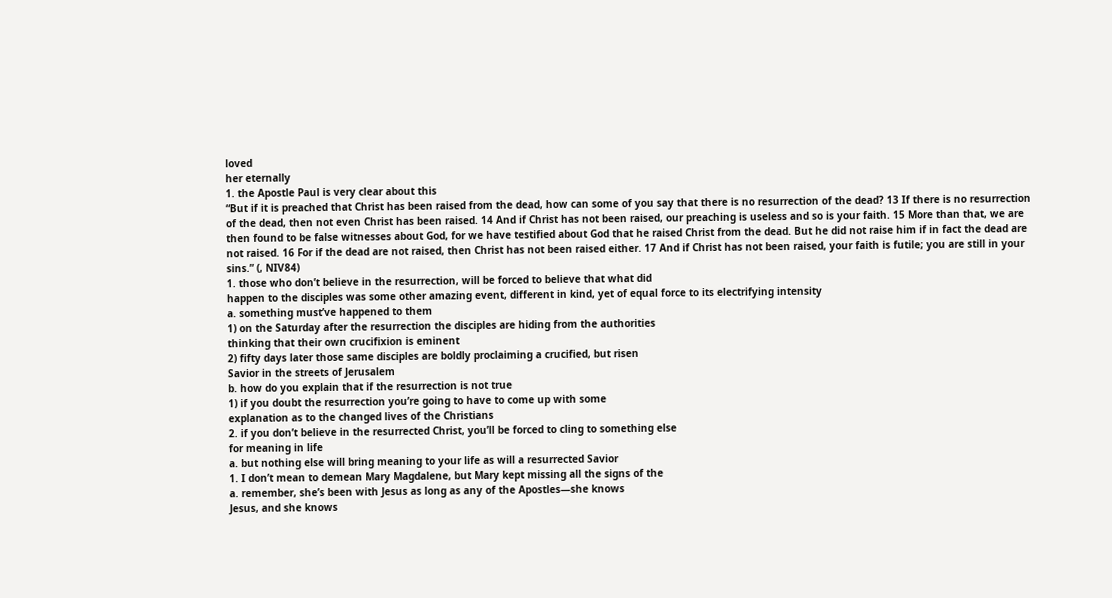loved
her eternally
1. the Apostle Paul is very clear about this
“But if it is preached that Christ has been raised from the dead, how can some of you say that there is no resurrection of the dead? 13 If there is no resurrection of the dead, then not even Christ has been raised. 14 And if Christ has not been raised, our preaching is useless and so is your faith. 15 More than that, we are then found to be false witnesses about God, for we have testified about God that he raised Christ from the dead. But he did not raise him if in fact the dead are not raised. 16 For if the dead are not raised, then Christ has not been raised either. 17 And if Christ has not been raised, your faith is futile; you are still in your sins.” (, NIV84)
1. those who don’t believe in the resurrection, will be forced to believe that what did
happen to the disciples was some other amazing event, different in kind, yet of equal force to its electrifying intensity
a. something must’ve happened to them
1) on the Saturday after the resurrection the disciples are hiding from the authorities
thinking that their own crucifixion is eminent
2) fifty days later those same disciples are boldly proclaiming a crucified, but risen
Savior in the streets of Jerusalem
b. how do you explain that if the resurrection is not true
1) if you doubt the resurrection you’re going to have to come up with some
explanation as to the changed lives of the Christians
2. if you don’t believe in the resurrected Christ, you’ll be forced to cling to something else
for meaning in life
a. but nothing else will bring meaning to your life as will a resurrected Savior
1. I don’t mean to demean Mary Magdalene, but Mary kept missing all the signs of the
a. remember, she’s been with Jesus as long as any of the Apostles—she knows
Jesus, and she knows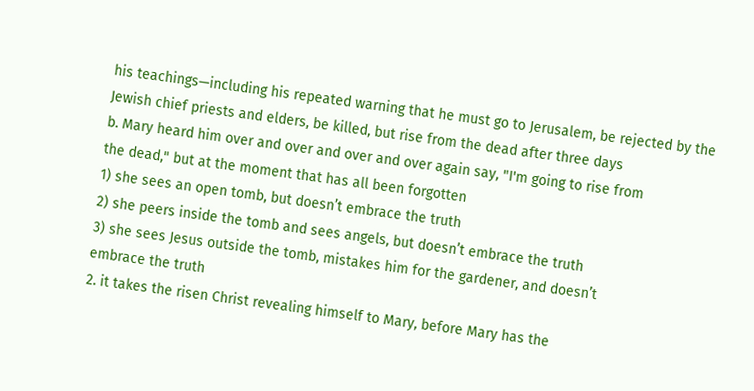his teachings—including his repeated warning that he must go to Jerusalem, be rejected by the Jewish chief priests and elders, be killed, but rise from the dead after three days
b. Mary heard him over and over and over and over again say, "I'm going to rise from
the dead," but at the moment that has all been forgotten
1) she sees an open tomb, but doesn’t embrace the truth
2) she peers inside the tomb and sees angels, but doesn’t embrace the truth
3) she sees Jesus outside the tomb, mistakes him for the gardener, and doesn’t
embrace the truth
2. it takes the risen Christ revealing himself to Mary, before Mary has the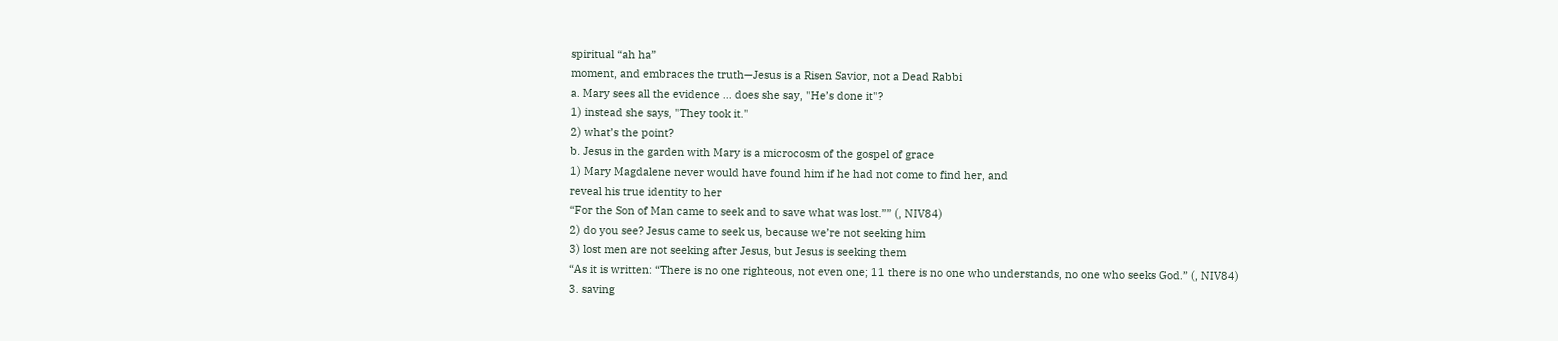spiritual “ah ha”
moment, and embraces the truth—Jesus is a Risen Savior, not a Dead Rabbi
a. Mary sees all the evidence ... does she say, "He’s done it"?
1) instead she says, "They took it."
2) what’s the point?
b. Jesus in the garden with Mary is a microcosm of the gospel of grace
1) Mary Magdalene never would have found him if he had not come to find her, and
reveal his true identity to her
“For the Son of Man came to seek and to save what was lost.”” (, NIV84)
2) do you see? Jesus came to seek us, because we’re not seeking him
3) lost men are not seeking after Jesus, but Jesus is seeking them
“As it is written: “There is no one righteous, not even one; 11 there is no one who understands, no one who seeks God.” (, NIV84)
3. saving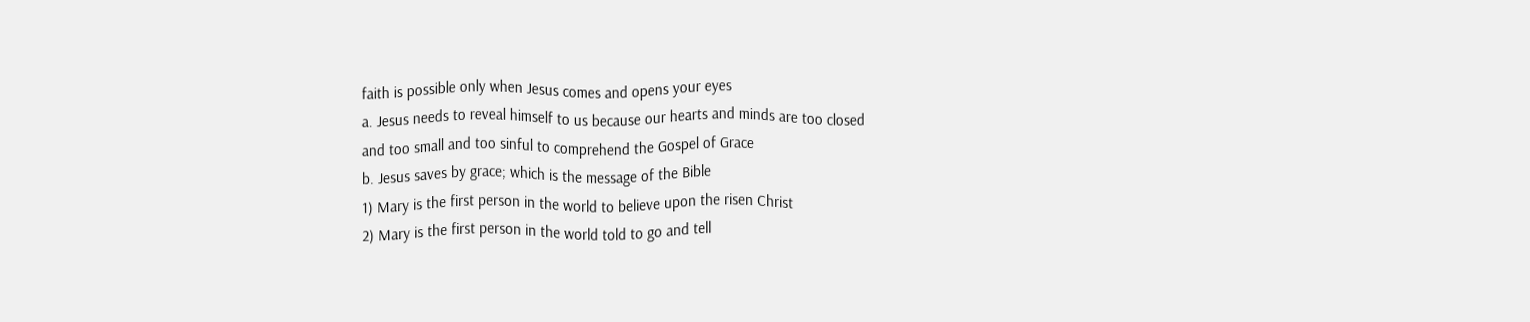faith is possible only when Jesus comes and opens your eyes
a. Jesus needs to reveal himself to us because our hearts and minds are too closed
and too small and too sinful to comprehend the Gospel of Grace
b. Jesus saves by grace; which is the message of the Bible
1) Mary is the first person in the world to believe upon the risen Christ
2) Mary is the first person in the world told to go and tell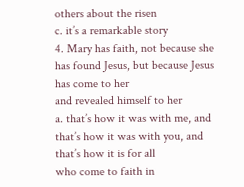others about the risen
c. it’s a remarkable story
4. Mary has faith, not because she has found Jesus, but because Jesus has come to her
and revealed himself to her
a. that’s how it was with me, and that’s how it was with you, and that’s how it is for all
who come to faith in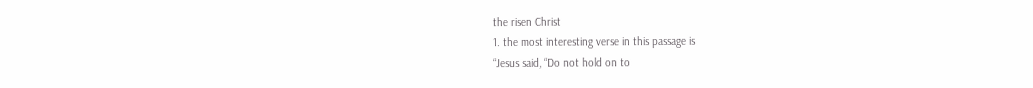the risen Christ
1. the most interesting verse in this passage is
“Jesus said, “Do not hold on to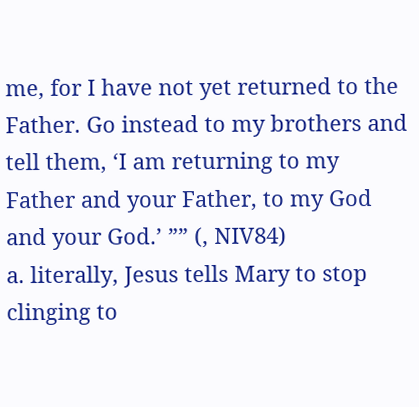me, for I have not yet returned to the Father. Go instead to my brothers and tell them, ‘I am returning to my Father and your Father, to my God and your God.’ ”” (, NIV84)
a. literally, Jesus tells Mary to stop clinging to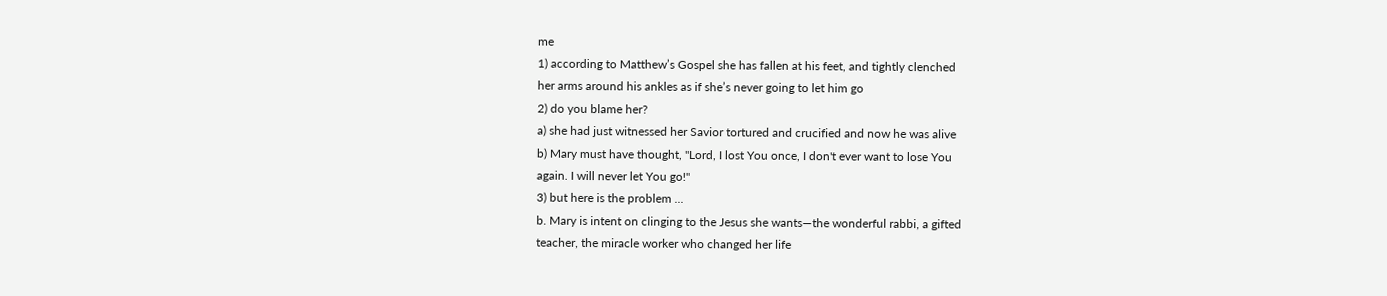me
1) according to Matthew’s Gospel she has fallen at his feet, and tightly clenched
her arms around his ankles as if she’s never going to let him go
2) do you blame her?
a) she had just witnessed her Savior tortured and crucified and now he was alive
b) Mary must have thought, "Lord, I lost You once, I don't ever want to lose You
again. I will never let You go!"
3) but here is the problem ...
b. Mary is intent on clinging to the Jesus she wants—the wonderful rabbi, a gifted
teacher, the miracle worker who changed her life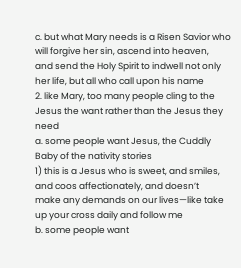c. but what Mary needs is a Risen Savior who will forgive her sin, ascend into heaven,
and send the Holy Spirit to indwell not only her life, but all who call upon his name
2. like Mary, too many people cling to the Jesus the want rather than the Jesus they need
a. some people want Jesus, the Cuddly Baby of the nativity stories
1) this is a Jesus who is sweet, and smiles, and coos affectionately, and doesn’t
make any demands on our lives—like take up your cross daily and follow me
b. some people want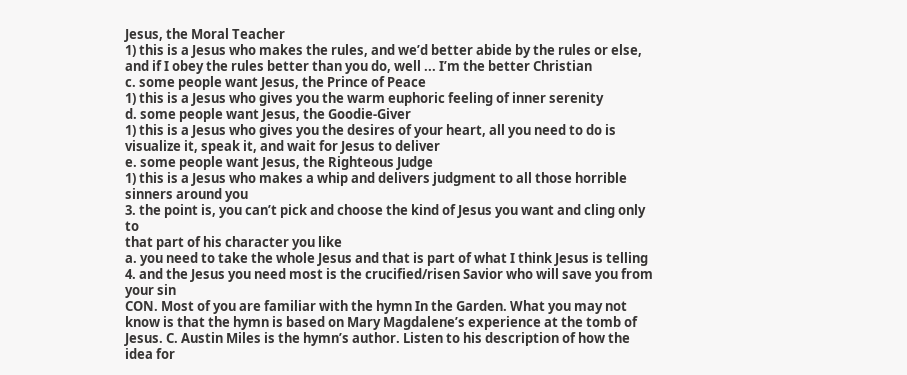Jesus, the Moral Teacher
1) this is a Jesus who makes the rules, and we’d better abide by the rules or else,
and if I obey the rules better than you do, well ... I’m the better Christian
c. some people want Jesus, the Prince of Peace
1) this is a Jesus who gives you the warm euphoric feeling of inner serenity
d. some people want Jesus, the Goodie-Giver
1) this is a Jesus who gives you the desires of your heart, all you need to do is
visualize it, speak it, and wait for Jesus to deliver
e. some people want Jesus, the Righteous Judge
1) this is a Jesus who makes a whip and delivers judgment to all those horrible
sinners around you
3. the point is, you can’t pick and choose the kind of Jesus you want and cling only to
that part of his character you like
a. you need to take the whole Jesus and that is part of what I think Jesus is telling
4. and the Jesus you need most is the crucified/risen Savior who will save you from
your sin
CON. Most of you are familiar with the hymn In the Garden. What you may not know is that the hymn is based on Mary Magdalene’s experience at the tomb of Jesus. C. Austin Miles is the hymn’s author. Listen to his description of how the idea for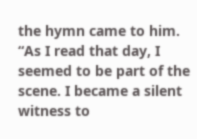the hymn came to him. “As I read that day, I seemed to be part of the scene. I became a silent witness to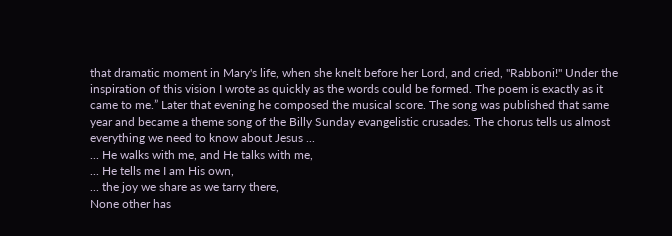that dramatic moment in Mary's life, when she knelt before her Lord, and cried, "Rabboni!" Under the inspiration of this vision I wrote as quickly as the words could be formed. The poem is exactly as it came to me.” Later that evening he composed the musical score. The song was published that same year and became a theme song of the Billy Sunday evangelistic crusades. The chorus tells us almost everything we need to know about Jesus ...
... He walks with me, and He talks with me,
... He tells me I am His own,
... the joy we share as we tarry there,
None other has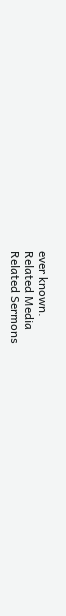ever known.
Related Media
Related Sermons